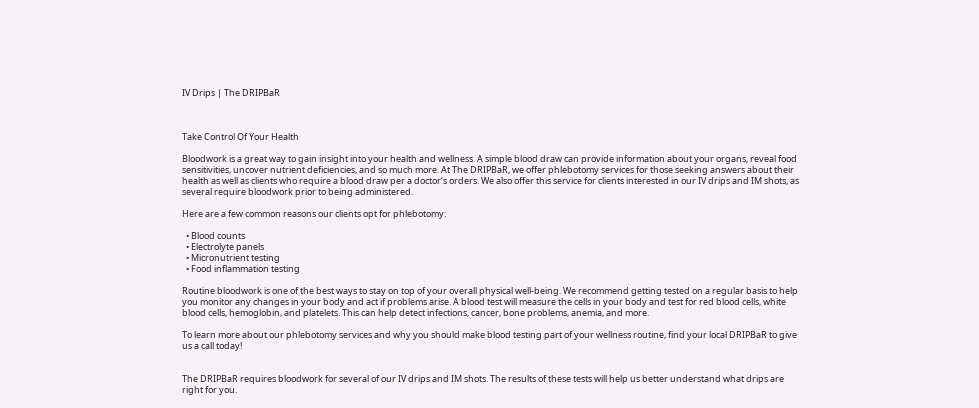IV Drips | The DRIPBaR



Take Control Of Your Health

Bloodwork is a great way to gain insight into your health and wellness. A simple blood draw can provide information about your organs, reveal food sensitivities, uncover nutrient deficiencies, and so much more. At The DRIPBaR, we offer phlebotomy services for those seeking answers about their health as well as clients who require a blood draw per a doctor’s orders. We also offer this service for clients interested in our IV drips and IM shots, as several require bloodwork prior to being administered.

Here are a few common reasons our clients opt for phlebotomy:

  • Blood counts
  • Electrolyte panels
  • Micronutrient testing
  • Food inflammation testing

Routine bloodwork is one of the best ways to stay on top of your overall physical well-being. We recommend getting tested on a regular basis to help you monitor any changes in your body and act if problems arise. A blood test will measure the cells in your body and test for red blood cells, white blood cells, hemoglobin, and platelets. This can help detect infections, cancer, bone problems, anemia, and more.

To learn more about our phlebotomy services and why you should make blood testing part of your wellness routine, find your local DRIPBaR to give us a call today!


The DRIPBaR requires bloodwork for several of our IV drips and IM shots. The results of these tests will help us better understand what drips are right for you.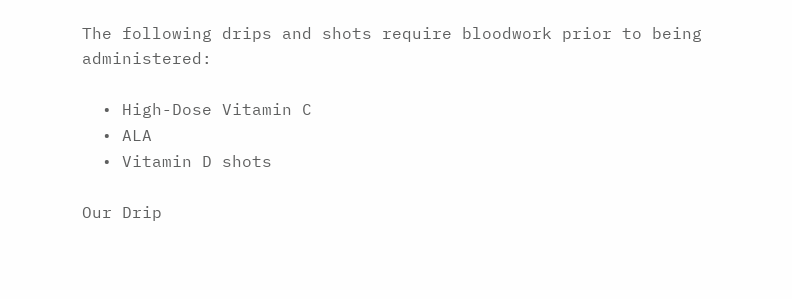The following drips and shots require bloodwork prior to being administered:

  • High-Dose Vitamin C
  • ALA
  • Vitamin D shots

Our Drip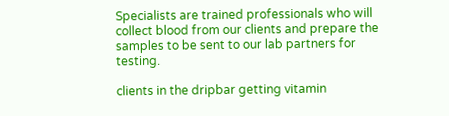Specialists are trained professionals who will collect blood from our clients and prepare the samples to be sent to our lab partners for testing.

clients in the dripbar getting vitamin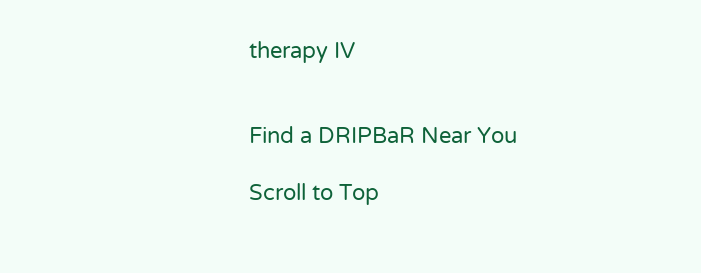therapy IV


Find a DRIPBaR Near You

Scroll to Top